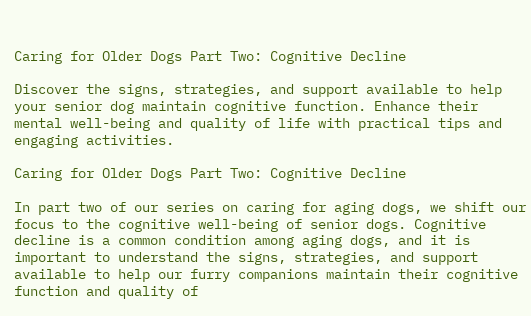Caring for Older Dogs Part Two: Cognitive Decline

Discover the signs, strategies, and support available to help your senior dog maintain cognitive function. Enhance their mental well-being and quality of life with practical tips and engaging activities.

Caring for Older Dogs Part Two: Cognitive Decline

In part two of our series on caring for aging dogs, we shift our focus to the cognitive well-being of senior dogs. Cognitive decline is a common condition among aging dogs, and it is important to understand the signs, strategies, and support available to help our furry companions maintain their cognitive function and quality of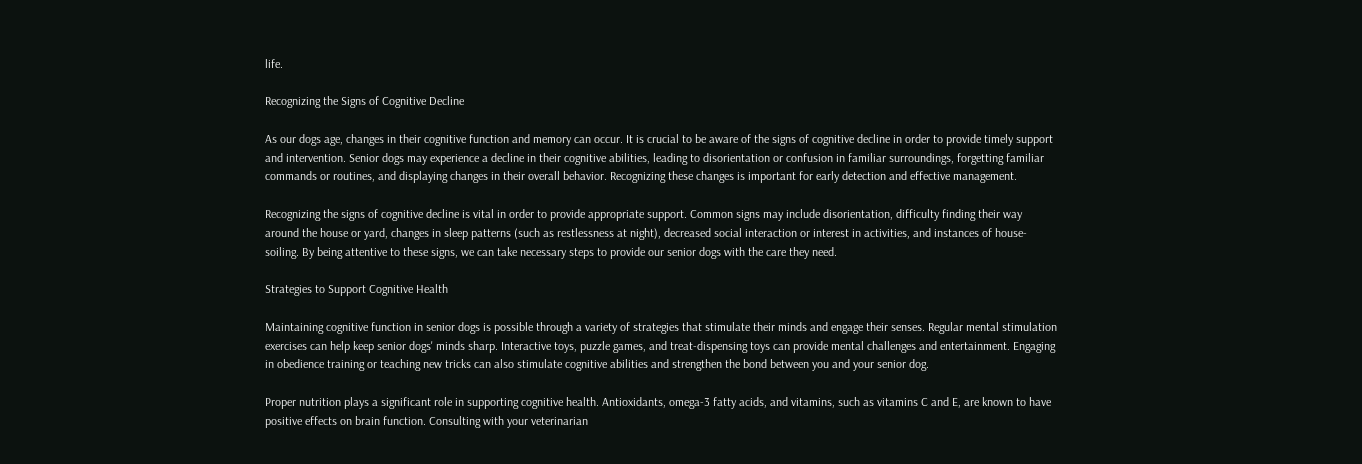life.

Recognizing the Signs of Cognitive Decline

As our dogs age, changes in their cognitive function and memory can occur. It is crucial to be aware of the signs of cognitive decline in order to provide timely support and intervention. Senior dogs may experience a decline in their cognitive abilities, leading to disorientation or confusion in familiar surroundings, forgetting familiar commands or routines, and displaying changes in their overall behavior. Recognizing these changes is important for early detection and effective management.

Recognizing the signs of cognitive decline is vital in order to provide appropriate support. Common signs may include disorientation, difficulty finding their way around the house or yard, changes in sleep patterns (such as restlessness at night), decreased social interaction or interest in activities, and instances of house-soiling. By being attentive to these signs, we can take necessary steps to provide our senior dogs with the care they need.

Strategies to Support Cognitive Health

Maintaining cognitive function in senior dogs is possible through a variety of strategies that stimulate their minds and engage their senses. Regular mental stimulation exercises can help keep senior dogs' minds sharp. Interactive toys, puzzle games, and treat-dispensing toys can provide mental challenges and entertainment. Engaging in obedience training or teaching new tricks can also stimulate cognitive abilities and strengthen the bond between you and your senior dog.

Proper nutrition plays a significant role in supporting cognitive health. Antioxidants, omega-3 fatty acids, and vitamins, such as vitamins C and E, are known to have positive effects on brain function. Consulting with your veterinarian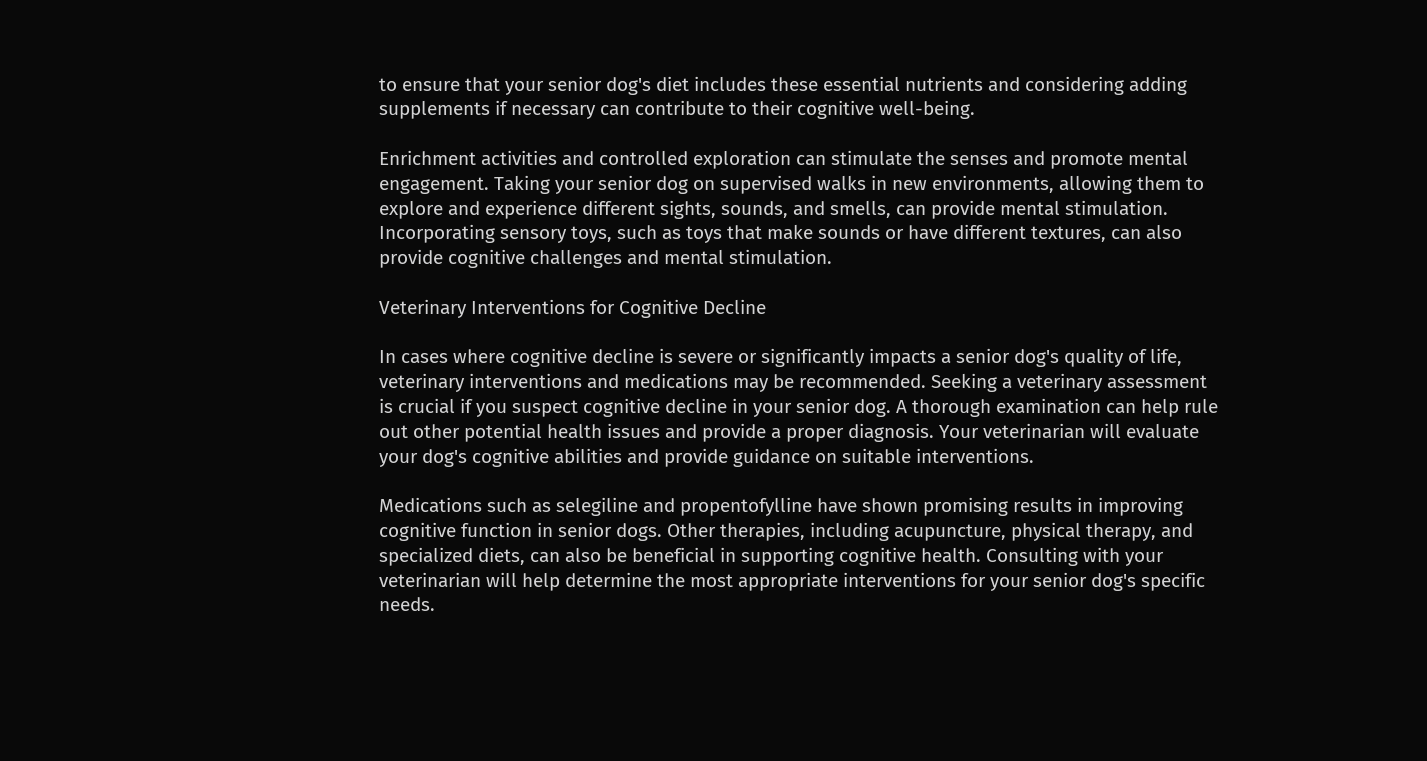to ensure that your senior dog's diet includes these essential nutrients and considering adding supplements if necessary can contribute to their cognitive well-being.

Enrichment activities and controlled exploration can stimulate the senses and promote mental engagement. Taking your senior dog on supervised walks in new environments, allowing them to explore and experience different sights, sounds, and smells, can provide mental stimulation. Incorporating sensory toys, such as toys that make sounds or have different textures, can also provide cognitive challenges and mental stimulation.

Veterinary Interventions for Cognitive Decline

In cases where cognitive decline is severe or significantly impacts a senior dog's quality of life, veterinary interventions and medications may be recommended. Seeking a veterinary assessment is crucial if you suspect cognitive decline in your senior dog. A thorough examination can help rule out other potential health issues and provide a proper diagnosis. Your veterinarian will evaluate your dog's cognitive abilities and provide guidance on suitable interventions.

Medications such as selegiline and propentofylline have shown promising results in improving cognitive function in senior dogs. Other therapies, including acupuncture, physical therapy, and specialized diets, can also be beneficial in supporting cognitive health. Consulting with your veterinarian will help determine the most appropriate interventions for your senior dog's specific needs.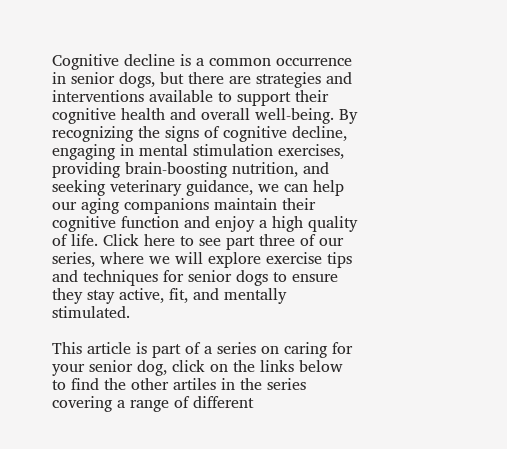Cognitive decline is a common occurrence in senior dogs, but there are strategies and interventions available to support their cognitive health and overall well-being. By recognizing the signs of cognitive decline, engaging in mental stimulation exercises, providing brain-boosting nutrition, and seeking veterinary guidance, we can help our aging companions maintain their cognitive function and enjoy a high quality of life. Click here to see part three of our series, where we will explore exercise tips and techniques for senior dogs to ensure they stay active, fit, and mentally stimulated.

This article is part of a series on caring for your senior dog, click on the links below to find the other artiles in the series covering a range of different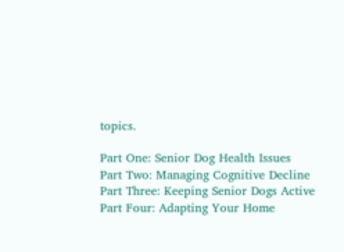topics.

Part One: Senior Dog Health Issues
Part Two: Managing Cognitive Decline
Part Three: Keeping Senior Dogs Active
Part Four: Adapting Your Home